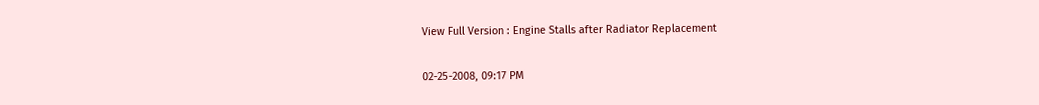View Full Version : Engine Stalls after Radiator Replacement

02-25-2008, 09:17 PM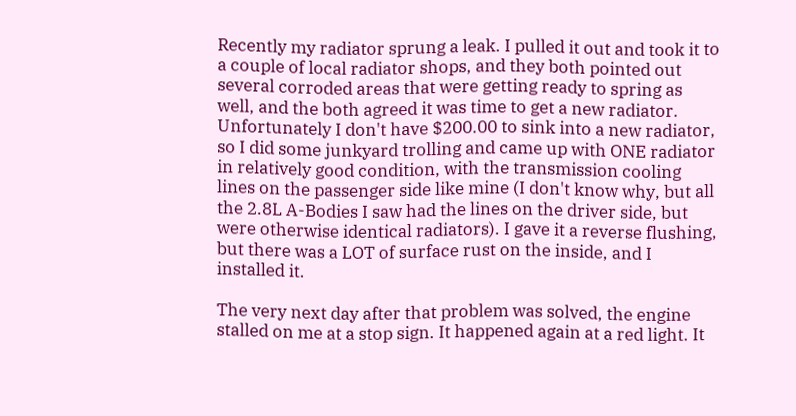Recently my radiator sprung a leak. I pulled it out and took it to a couple of local radiator shops, and they both pointed out several corroded areas that were getting ready to spring as well, and the both agreed it was time to get a new radiator. Unfortunately I don't have $200.00 to sink into a new radiator, so I did some junkyard trolling and came up with ONE radiator in relatively good condition, with the transmission cooling lines on the passenger side like mine (I don't know why, but all the 2.8L A-Bodies I saw had the lines on the driver side, but were otherwise identical radiators). I gave it a reverse flushing, but there was a LOT of surface rust on the inside, and I installed it.

The very next day after that problem was solved, the engine stalled on me at a stop sign. It happened again at a red light. It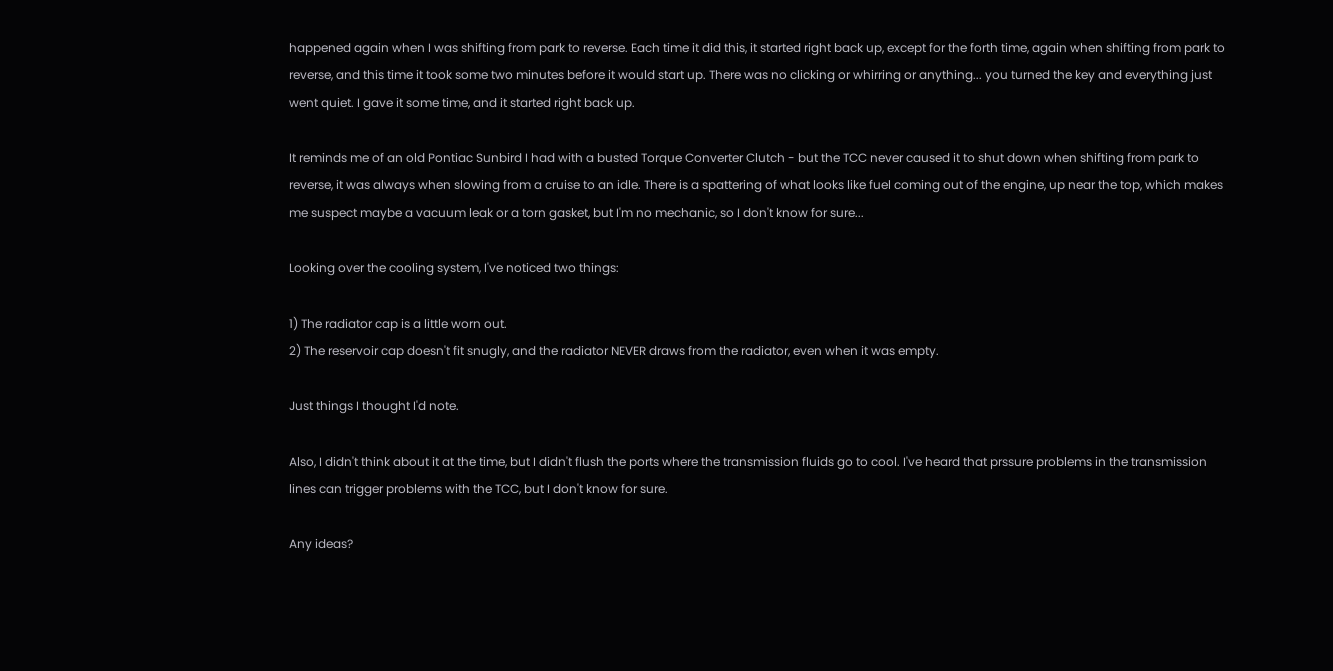happened again when I was shifting from park to reverse. Each time it did this, it started right back up, except for the forth time, again when shifting from park to reverse, and this time it took some two minutes before it would start up. There was no clicking or whirring or anything... you turned the key and everything just went quiet. I gave it some time, and it started right back up.

It reminds me of an old Pontiac Sunbird I had with a busted Torque Converter Clutch - but the TCC never caused it to shut down when shifting from park to reverse, it was always when slowing from a cruise to an idle. There is a spattering of what looks like fuel coming out of the engine, up near the top, which makes me suspect maybe a vacuum leak or a torn gasket, but I'm no mechanic, so I don't know for sure...

Looking over the cooling system, I've noticed two things:

1) The radiator cap is a little worn out.
2) The reservoir cap doesn't fit snugly, and the radiator NEVER draws from the radiator, even when it was empty.

Just things I thought I'd note.

Also, I didn't think about it at the time, but I didn't flush the ports where the transmission fluids go to cool. I've heard that prssure problems in the transmission lines can trigger problems with the TCC, but I don't know for sure.

Any ideas?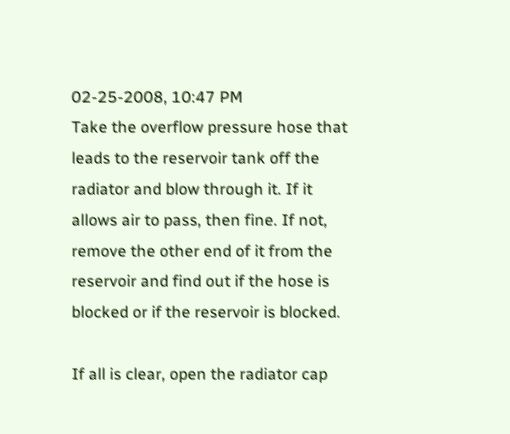02-25-2008, 10:47 PM
Take the overflow pressure hose that leads to the reservoir tank off the radiator and blow through it. If it allows air to pass, then fine. If not, remove the other end of it from the reservoir and find out if the hose is blocked or if the reservoir is blocked.

If all is clear, open the radiator cap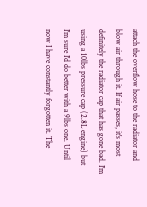attach the overflow hose to the radiator and blow air through it. If air passes, it's most definitely the radiator cap that has gone bad. I'm using a 10lbs pressure cap (2.8L engine) but I'm sure I'd do better with a 9lbs one. Until now I have constantly forgotten it. The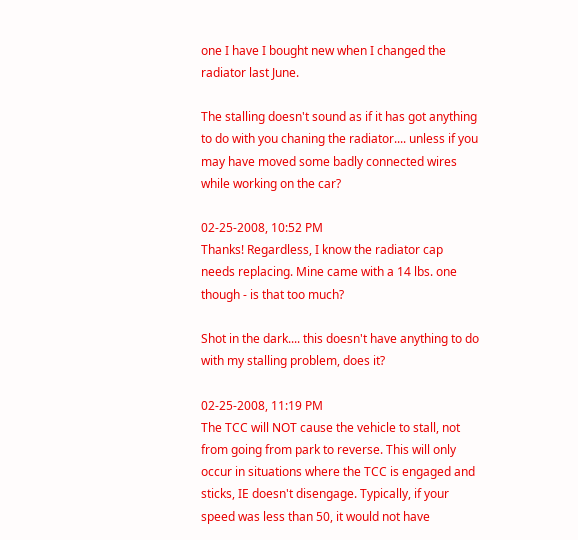one I have I bought new when I changed the radiator last June.

The stalling doesn't sound as if it has got anything to do with you chaning the radiator.... unless if you may have moved some badly connected wires while working on the car?

02-25-2008, 10:52 PM
Thanks! Regardless, I know the radiator cap needs replacing. Mine came with a 14 lbs. one though - is that too much?

Shot in the dark.... this doesn't have anything to do with my stalling problem, does it?

02-25-2008, 11:19 PM
The TCC will NOT cause the vehicle to stall, not from going from park to reverse. This will only occur in situations where the TCC is engaged and sticks, IE doesn't disengage. Typically, if your speed was less than 50, it would not have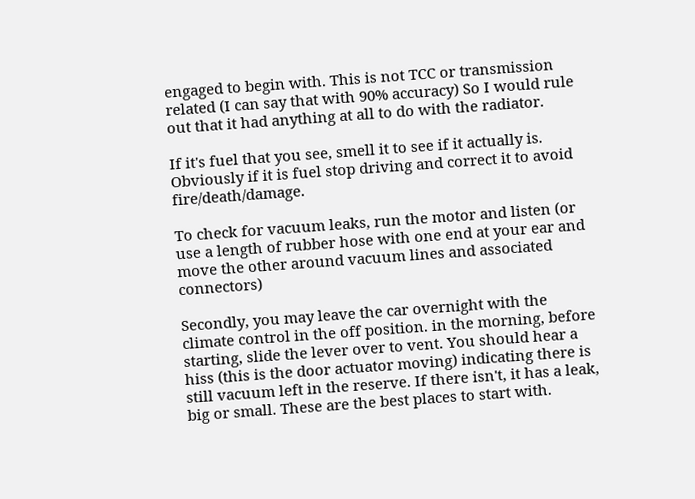engaged to begin with. This is not TCC or transmission related (I can say that with 90% accuracy) So I would rule out that it had anything at all to do with the radiator.

If it's fuel that you see, smell it to see if it actually is. Obviously if it is fuel stop driving and correct it to avoid fire/death/damage.

To check for vacuum leaks, run the motor and listen (or use a length of rubber hose with one end at your ear and move the other around vacuum lines and associated connectors)

Secondly, you may leave the car overnight with the climate control in the off position. in the morning, before starting, slide the lever over to vent. You should hear a hiss (this is the door actuator moving) indicating there is still vacuum left in the reserve. If there isn't, it has a leak, big or small. These are the best places to start with.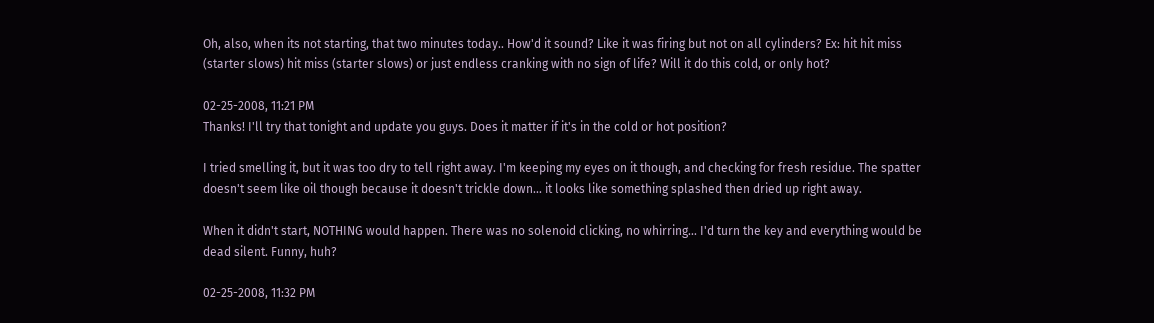Oh, also, when its not starting, that two minutes today.. How'd it sound? Like it was firing but not on all cylinders? Ex: hit hit miss (starter slows) hit miss (starter slows) or just endless cranking with no sign of life? Will it do this cold, or only hot?

02-25-2008, 11:21 PM
Thanks! I'll try that tonight and update you guys. Does it matter if it's in the cold or hot position?

I tried smelling it, but it was too dry to tell right away. I'm keeping my eyes on it though, and checking for fresh residue. The spatter doesn't seem like oil though because it doesn't trickle down... it looks like something splashed then dried up right away.

When it didn't start, NOTHING would happen. There was no solenoid clicking, no whirring... I'd turn the key and everything would be dead silent. Funny, huh?

02-25-2008, 11:32 PM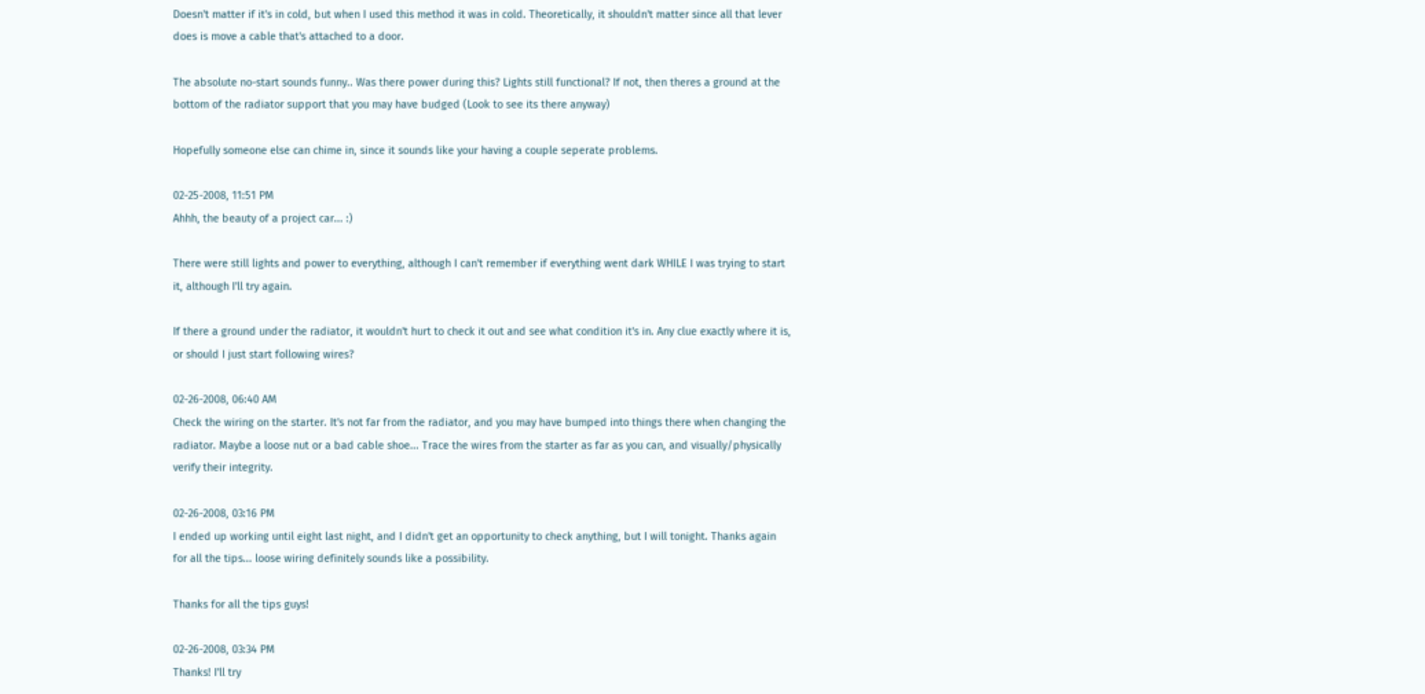Doesn't matter if it's in cold, but when I used this method it was in cold. Theoretically, it shouldn't matter since all that lever does is move a cable that's attached to a door.

The absolute no-start sounds funny.. Was there power during this? Lights still functional? If not, then theres a ground at the bottom of the radiator support that you may have budged (Look to see its there anyway)

Hopefully someone else can chime in, since it sounds like your having a couple seperate problems.

02-25-2008, 11:51 PM
Ahhh, the beauty of a project car... :)

There were still lights and power to everything, although I can't remember if everything went dark WHILE I was trying to start it, although I'll try again.

If there a ground under the radiator, it wouldn't hurt to check it out and see what condition it's in. Any clue exactly where it is, or should I just start following wires?

02-26-2008, 06:40 AM
Check the wiring on the starter. It's not far from the radiator, and you may have bumped into things there when changing the radiator. Maybe a loose nut or a bad cable shoe... Trace the wires from the starter as far as you can, and visually/physically verify their integrity.

02-26-2008, 03:16 PM
I ended up working until eight last night, and I didn't get an opportunity to check anything, but I will tonight. Thanks again for all the tips... loose wiring definitely sounds like a possibility.

Thanks for all the tips guys!

02-26-2008, 03:34 PM
Thanks! I'll try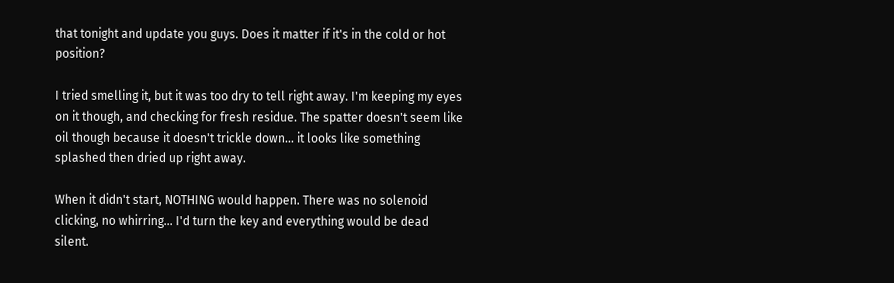that tonight and update you guys. Does it matter if it's in the cold or hot position?

I tried smelling it, but it was too dry to tell right away. I'm keeping my eyes on it though, and checking for fresh residue. The spatter doesn't seem like oil though because it doesn't trickle down... it looks like something splashed then dried up right away.

When it didn't start, NOTHING would happen. There was no solenoid clicking, no whirring... I'd turn the key and everything would be dead silent.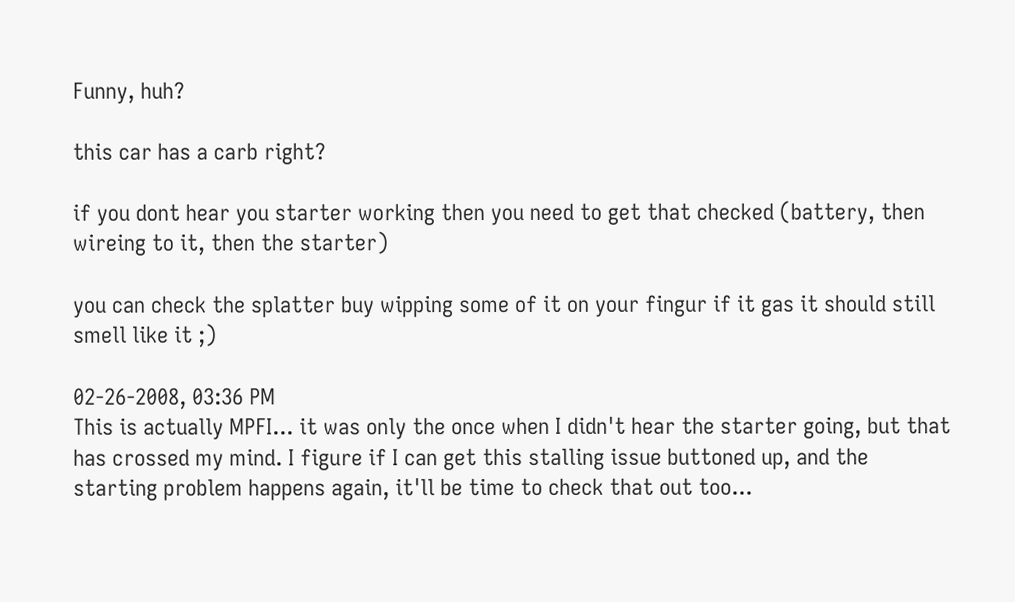Funny, huh?

this car has a carb right?

if you dont hear you starter working then you need to get that checked (battery, then wireing to it, then the starter)

you can check the splatter buy wipping some of it on your fingur if it gas it should still smell like it ;)

02-26-2008, 03:36 PM
This is actually MPFI... it was only the once when I didn't hear the starter going, but that has crossed my mind. I figure if I can get this stalling issue buttoned up, and the starting problem happens again, it'll be time to check that out too...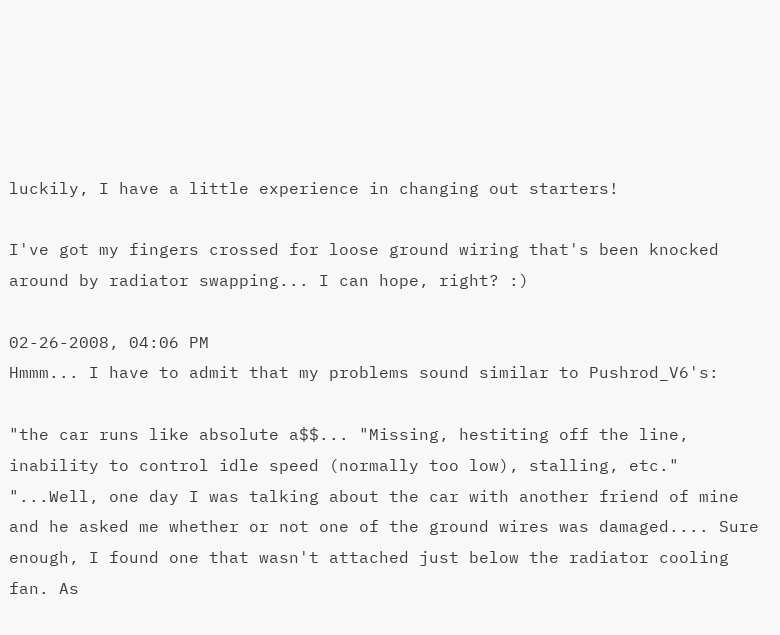luckily, I have a little experience in changing out starters!

I've got my fingers crossed for loose ground wiring that's been knocked around by radiator swapping... I can hope, right? :)

02-26-2008, 04:06 PM
Hmmm... I have to admit that my problems sound similar to Pushrod_V6's:

"the car runs like absolute a$$... "Missing, hestiting off the line, inability to control idle speed (normally too low), stalling, etc." "...Well, one day I was talking about the car with another friend of mine and he asked me whether or not one of the ground wires was damaged.... Sure enough, I found one that wasn't attached just below the radiator cooling fan. As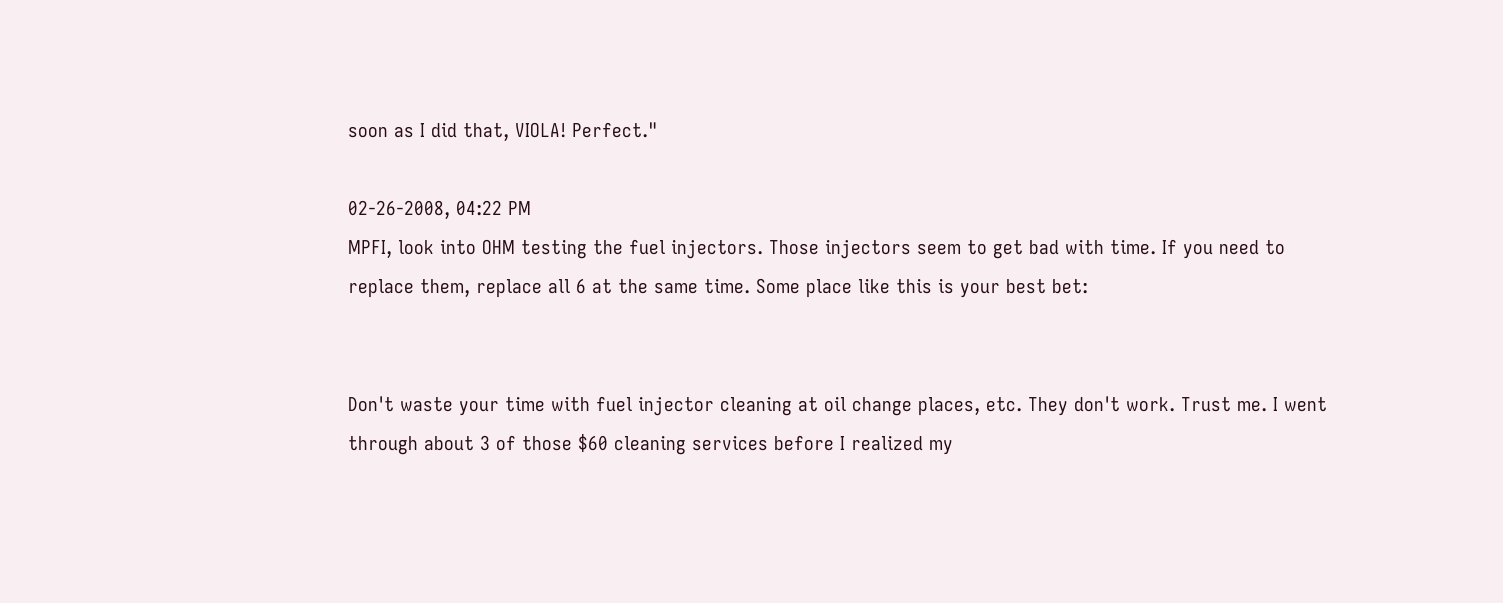soon as I did that, VIOLA! Perfect."

02-26-2008, 04:22 PM
MPFI, look into OHM testing the fuel injectors. Those injectors seem to get bad with time. If you need to replace them, replace all 6 at the same time. Some place like this is your best bet:


Don't waste your time with fuel injector cleaning at oil change places, etc. They don't work. Trust me. I went through about 3 of those $60 cleaning services before I realized my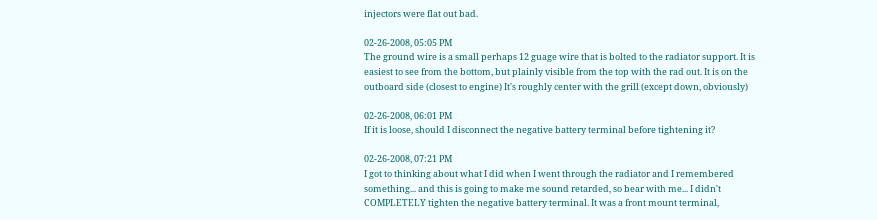injectors were flat out bad.

02-26-2008, 05:05 PM
The ground wire is a small perhaps 12 guage wire that is bolted to the radiator support. It is easiest to see from the bottom, but plainly visible from the top with the rad out. It is on the outboard side (closest to engine) It's roughly center with the grill (except down, obviously)

02-26-2008, 06:01 PM
If it is loose, should I disconnect the negative battery terminal before tightening it?

02-26-2008, 07:21 PM
I got to thinking about what I did when I went through the radiator and I remembered something... and this is going to make me sound retarded, so bear with me... I didn't COMPLETELY tighten the negative battery terminal. It was a front mount terminal,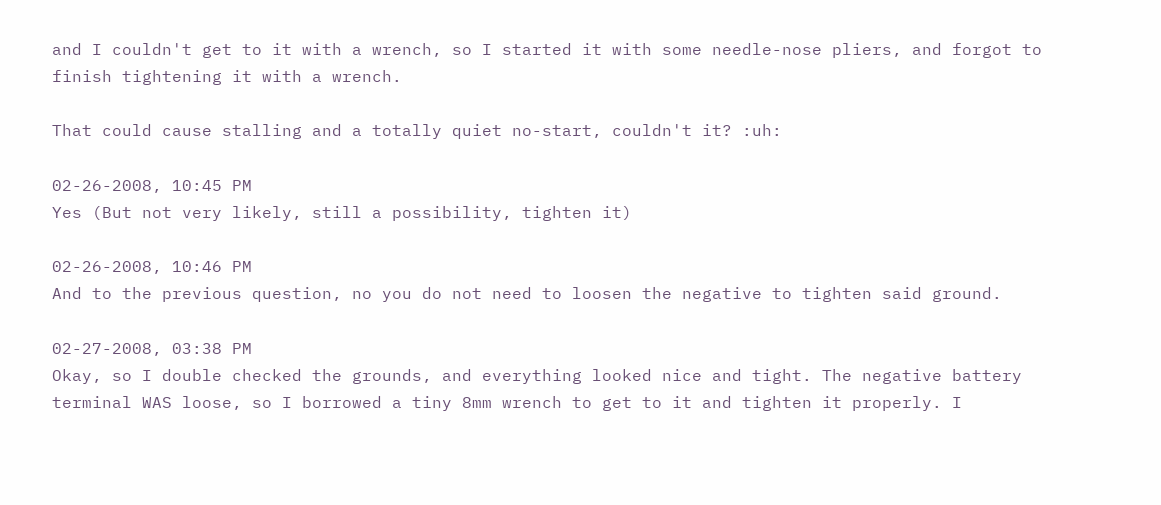and I couldn't get to it with a wrench, so I started it with some needle-nose pliers, and forgot to finish tightening it with a wrench.

That could cause stalling and a totally quiet no-start, couldn't it? :uh:

02-26-2008, 10:45 PM
Yes (But not very likely, still a possibility, tighten it)

02-26-2008, 10:46 PM
And to the previous question, no you do not need to loosen the negative to tighten said ground.

02-27-2008, 03:38 PM
Okay, so I double checked the grounds, and everything looked nice and tight. The negative battery terminal WAS loose, so I borrowed a tiny 8mm wrench to get to it and tighten it properly. I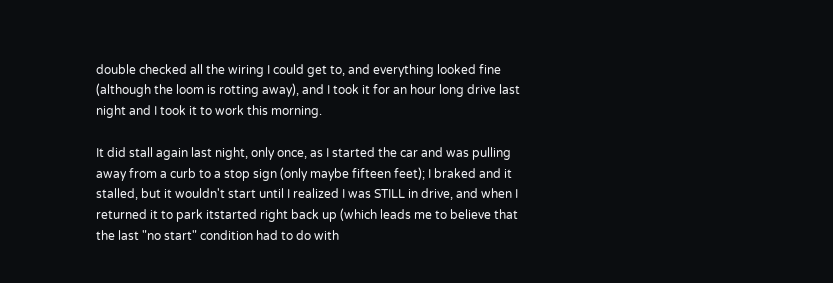double checked all the wiring I could get to, and everything looked fine (although the loom is rotting away), and I took it for an hour long drive last night and I took it to work this morning.

It did stall again last night, only once, as I started the car and was pulling away from a curb to a stop sign (only maybe fifteen feet); I braked and it stalled, but it wouldn't start until I realized I was STILL in drive, and when I returned it to park itstarted right back up (which leads me to believe that the last "no start" condition had to do with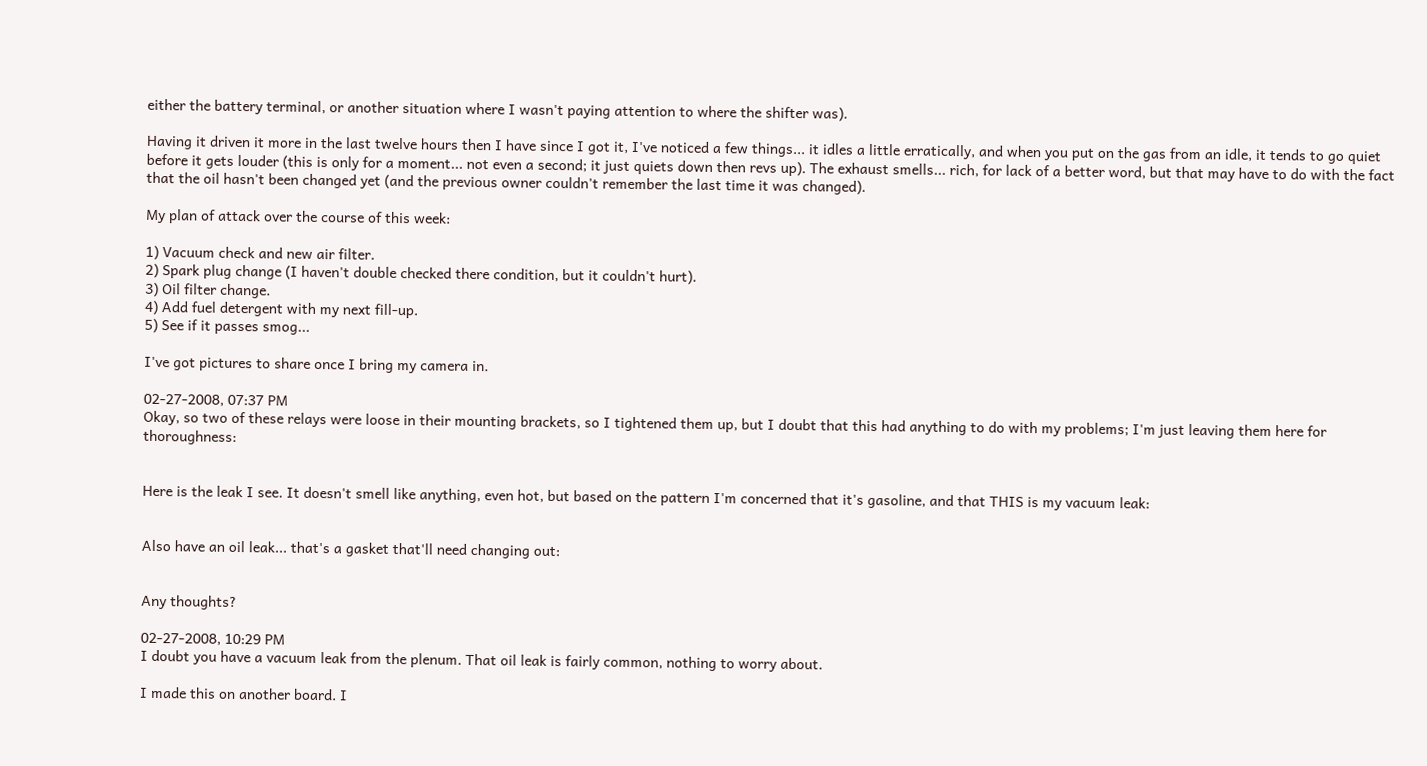either the battery terminal, or another situation where I wasn't paying attention to where the shifter was).

Having it driven it more in the last twelve hours then I have since I got it, I've noticed a few things... it idles a little erratically, and when you put on the gas from an idle, it tends to go quiet before it gets louder (this is only for a moment... not even a second; it just quiets down then revs up). The exhaust smells... rich, for lack of a better word, but that may have to do with the fact that the oil hasn't been changed yet (and the previous owner couldn't remember the last time it was changed).

My plan of attack over the course of this week:

1) Vacuum check and new air filter.
2) Spark plug change (I haven't double checked there condition, but it couldn't hurt).
3) Oil filter change.
4) Add fuel detergent with my next fill-up.
5) See if it passes smog...

I've got pictures to share once I bring my camera in.

02-27-2008, 07:37 PM
Okay, so two of these relays were loose in their mounting brackets, so I tightened them up, but I doubt that this had anything to do with my problems; I'm just leaving them here for thoroughness:


Here is the leak I see. It doesn't smell like anything, even hot, but based on the pattern I'm concerned that it's gasoline, and that THIS is my vacuum leak:


Also have an oil leak... that's a gasket that'll need changing out:


Any thoughts?

02-27-2008, 10:29 PM
I doubt you have a vacuum leak from the plenum. That oil leak is fairly common, nothing to worry about.

I made this on another board. I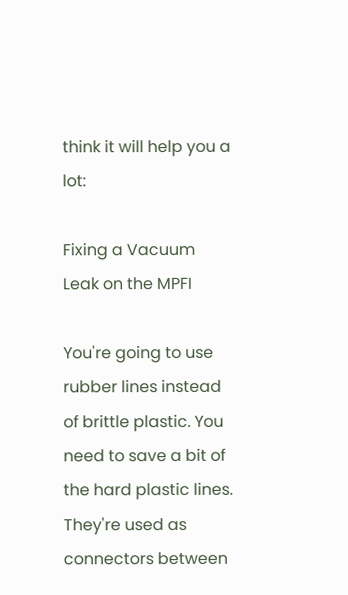think it will help you a lot:

Fixing a Vacuum Leak on the MPFI

You're going to use rubber lines instead of brittle plastic. You need to save a bit of the hard plastic lines. They're used as connectors between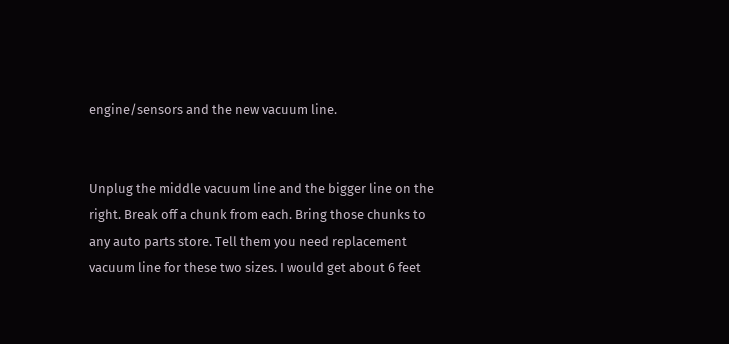engine/sensors and the new vacuum line.


Unplug the middle vacuum line and the bigger line on the right. Break off a chunk from each. Bring those chunks to any auto parts store. Tell them you need replacement vacuum line for these two sizes. I would get about 6 feet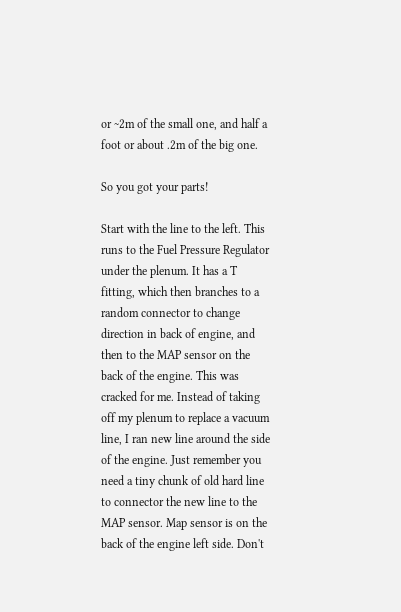or ~2m of the small one, and half a foot or about .2m of the big one.

So you got your parts!

Start with the line to the left. This runs to the Fuel Pressure Regulator under the plenum. It has a T fitting, which then branches to a random connector to change direction in back of engine, and then to the MAP sensor on the back of the engine. This was cracked for me. Instead of taking off my plenum to replace a vacuum line, I ran new line around the side of the engine. Just remember you need a tiny chunk of old hard line to connector the new line to the MAP sensor. Map sensor is on the back of the engine left side. Don't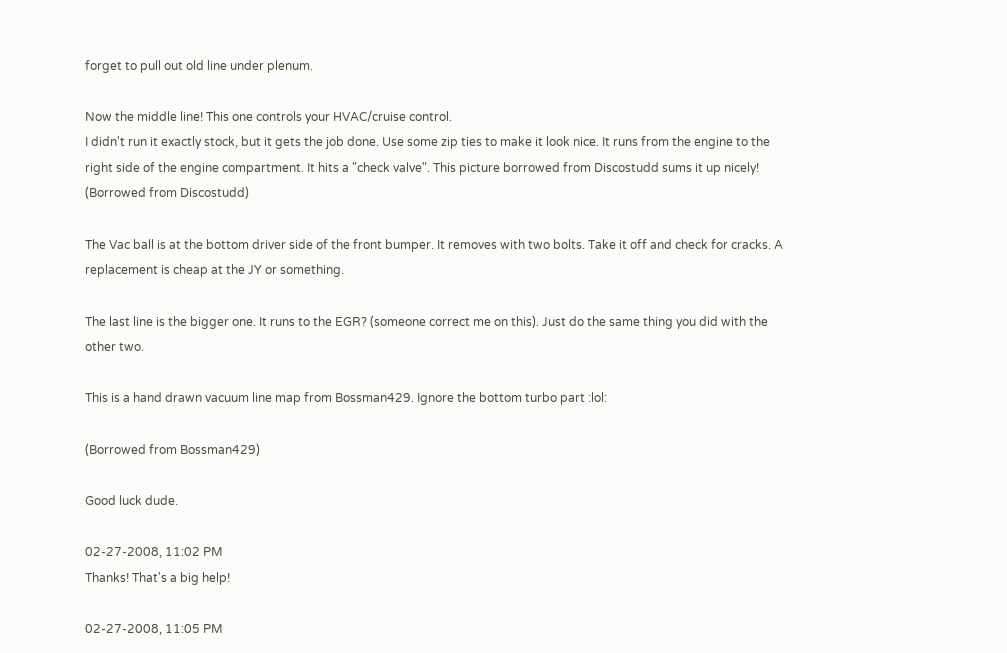forget to pull out old line under plenum.

Now the middle line! This one controls your HVAC/cruise control.
I didn't run it exactly stock, but it gets the job done. Use some zip ties to make it look nice. It runs from the engine to the right side of the engine compartment. It hits a "check valve". This picture borrowed from Discostudd sums it up nicely!
(Borrowed from Discostudd)

The Vac ball is at the bottom driver side of the front bumper. It removes with two bolts. Take it off and check for cracks. A replacement is cheap at the JY or something.

The last line is the bigger one. It runs to the EGR? (someone correct me on this). Just do the same thing you did with the other two.

This is a hand drawn vacuum line map from Bossman429. Ignore the bottom turbo part :lol:

(Borrowed from Bossman429)

Good luck dude.

02-27-2008, 11:02 PM
Thanks! That's a big help!

02-27-2008, 11:05 PM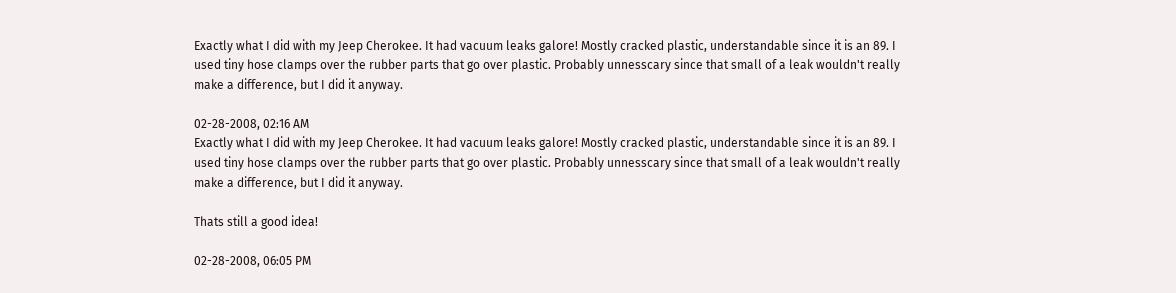Exactly what I did with my Jeep Cherokee. It had vacuum leaks galore! Mostly cracked plastic, understandable since it is an 89. I used tiny hose clamps over the rubber parts that go over plastic. Probably unnesscary since that small of a leak wouldn't really make a difference, but I did it anyway.

02-28-2008, 02:16 AM
Exactly what I did with my Jeep Cherokee. It had vacuum leaks galore! Mostly cracked plastic, understandable since it is an 89. I used tiny hose clamps over the rubber parts that go over plastic. Probably unnesscary since that small of a leak wouldn't really make a difference, but I did it anyway.

Thats still a good idea!

02-28-2008, 06:05 PM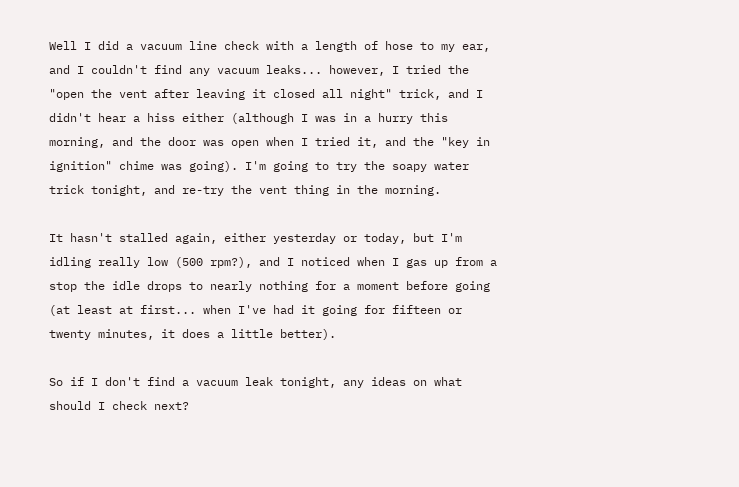Well I did a vacuum line check with a length of hose to my ear, and I couldn't find any vacuum leaks... however, I tried the "open the vent after leaving it closed all night" trick, and I didn't hear a hiss either (although I was in a hurry this morning, and the door was open when I tried it, and the "key in ignition" chime was going). I'm going to try the soapy water trick tonight, and re-try the vent thing in the morning.

It hasn't stalled again, either yesterday or today, but I'm idling really low (500 rpm?), and I noticed when I gas up from a stop the idle drops to nearly nothing for a moment before going (at least at first... when I've had it going for fifteen or twenty minutes, it does a little better).

So if I don't find a vacuum leak tonight, any ideas on what should I check next?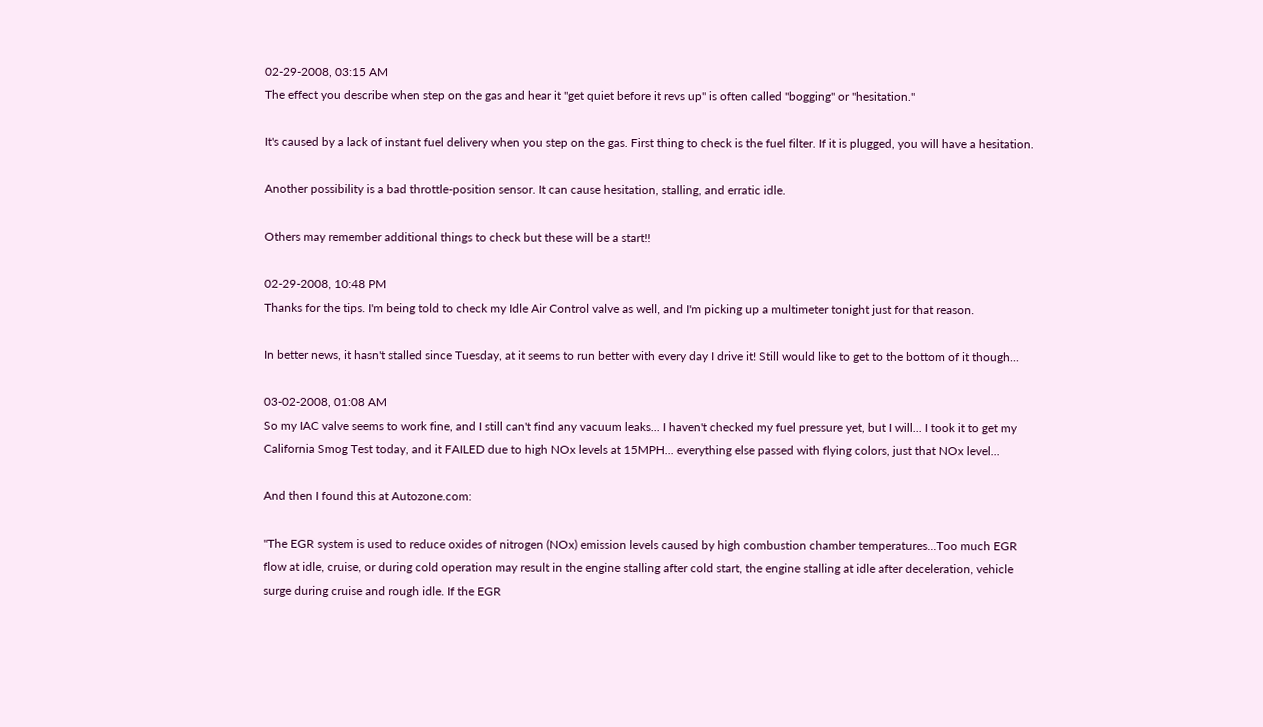02-29-2008, 03:15 AM
The effect you describe when step on the gas and hear it "get quiet before it revs up" is often called "bogging" or "hesitation."

It's caused by a lack of instant fuel delivery when you step on the gas. First thing to check is the fuel filter. If it is plugged, you will have a hesitation.

Another possibility is a bad throttle-position sensor. It can cause hesitation, stalling, and erratic idle.

Others may remember additional things to check but these will be a start!!

02-29-2008, 10:48 PM
Thanks for the tips. I'm being told to check my Idle Air Control valve as well, and I'm picking up a multimeter tonight just for that reason.

In better news, it hasn't stalled since Tuesday, at it seems to run better with every day I drive it! Still would like to get to the bottom of it though...

03-02-2008, 01:08 AM
So my IAC valve seems to work fine, and I still can't find any vacuum leaks... I haven't checked my fuel pressure yet, but I will... I took it to get my California Smog Test today, and it FAILED due to high NOx levels at 15MPH... everything else passed with flying colors, just that NOx level...

And then I found this at Autozone.com:

"The EGR system is used to reduce oxides of nitrogen (NOx) emission levels caused by high combustion chamber temperatures...Too much EGR flow at idle, cruise, or during cold operation may result in the engine stalling after cold start, the engine stalling at idle after deceleration, vehicle surge during cruise and rough idle. If the EGR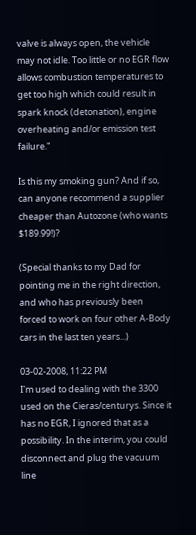valve is always open, the vehicle may not idle. Too little or no EGR flow allows combustion temperatures to get too high which could result in spark knock (detonation), engine overheating and/or emission test failure."

Is this my smoking gun? And if so, can anyone recommend a supplier cheaper than Autozone (who wants $189.99!)?

(Special thanks to my Dad for pointing me in the right direction, and who has previously been forced to work on four other A-Body cars in the last ten years...)

03-02-2008, 11:22 PM
I'm used to dealing with the 3300 used on the Cieras/centurys. Since it has no EGR, I ignored that as a possibility. In the interim, you could disconnect and plug the vacuum line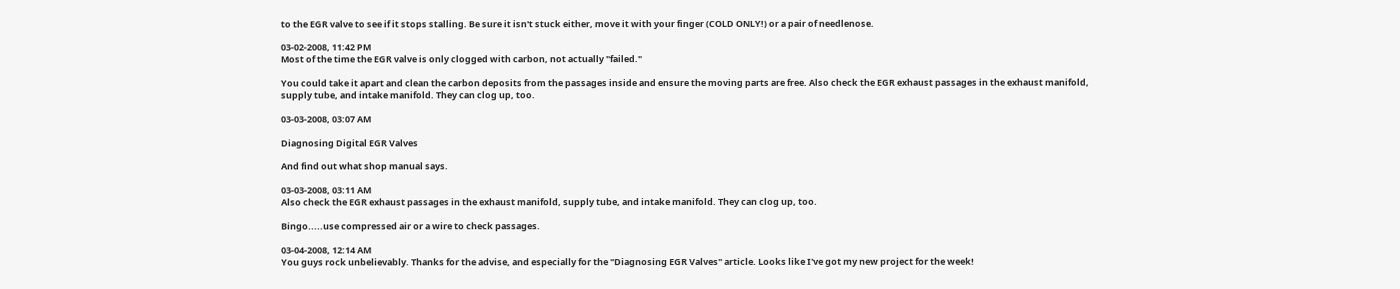to the EGR valve to see if it stops stalling. Be sure it isn't stuck either, move it with your finger (COLD ONLY!) or a pair of needlenose.

03-02-2008, 11:42 PM
Most of the time the EGR valve is only clogged with carbon, not actually "failed."

You could take it apart and clean the carbon deposits from the passages inside and ensure the moving parts are free. Also check the EGR exhaust passages in the exhaust manifold, supply tube, and intake manifold. They can clog up, too.

03-03-2008, 03:07 AM

Diagnosing Digital EGR Valves

And find out what shop manual says.

03-03-2008, 03:11 AM
Also check the EGR exhaust passages in the exhaust manifold, supply tube, and intake manifold. They can clog up, too.

Bingo.....use compressed air or a wire to check passages.

03-04-2008, 12:14 AM
You guys rock unbelievably. Thanks for the advise, and especially for the "Diagnosing EGR Valves" article. Looks like I've got my new project for the week!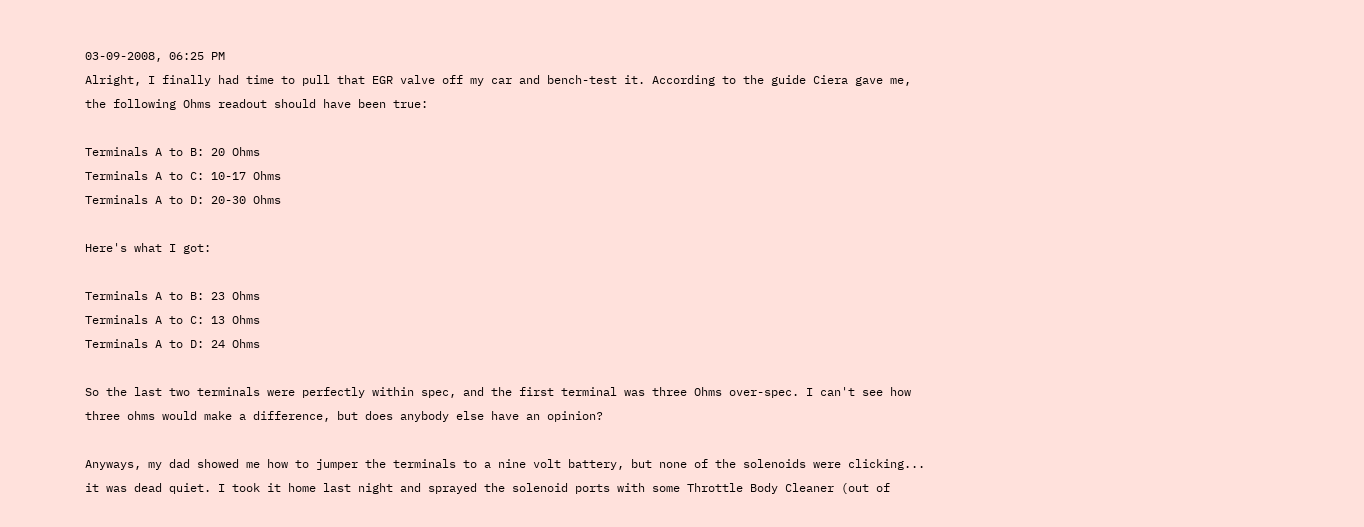03-09-2008, 06:25 PM
Alright, I finally had time to pull that EGR valve off my car and bench-test it. According to the guide Ciera gave me, the following Ohms readout should have been true:

Terminals A to B: 20 Ohms
Terminals A to C: 10-17 Ohms
Terminals A to D: 20-30 Ohms

Here's what I got:

Terminals A to B: 23 Ohms
Terminals A to C: 13 Ohms
Terminals A to D: 24 Ohms

So the last two terminals were perfectly within spec, and the first terminal was three Ohms over-spec. I can't see how three ohms would make a difference, but does anybody else have an opinion?

Anyways, my dad showed me how to jumper the terminals to a nine volt battery, but none of the solenoids were clicking... it was dead quiet. I took it home last night and sprayed the solenoid ports with some Throttle Body Cleaner (out of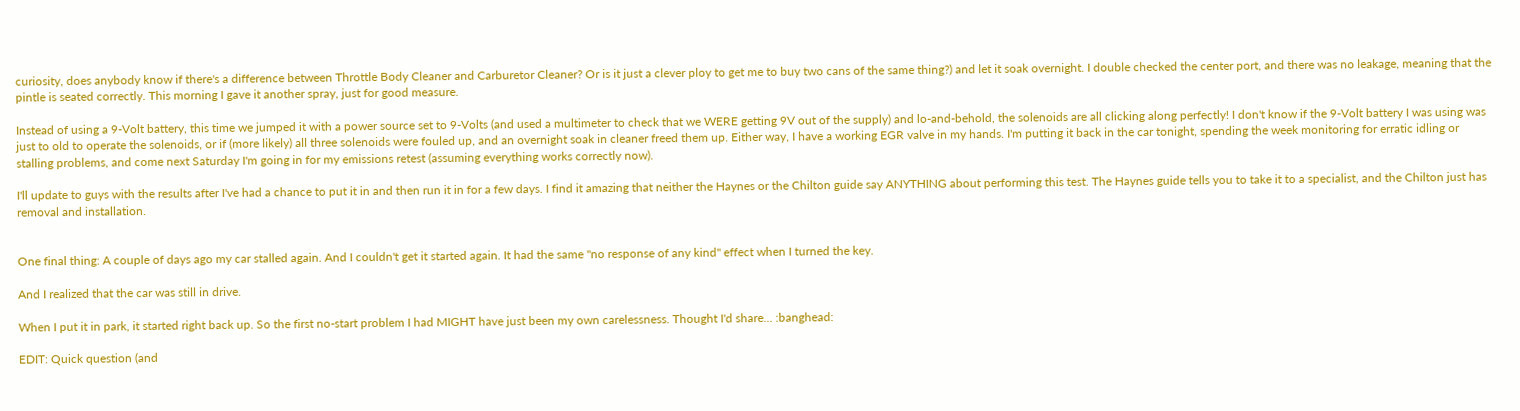curiosity, does anybody know if there's a difference between Throttle Body Cleaner and Carburetor Cleaner? Or is it just a clever ploy to get me to buy two cans of the same thing?) and let it soak overnight. I double checked the center port, and there was no leakage, meaning that the pintle is seated correctly. This morning I gave it another spray, just for good measure.

Instead of using a 9-Volt battery, this time we jumped it with a power source set to 9-Volts (and used a multimeter to check that we WERE getting 9V out of the supply) and lo-and-behold, the solenoids are all clicking along perfectly! I don't know if the 9-Volt battery I was using was just to old to operate the solenoids, or if (more likely) all three solenoids were fouled up, and an overnight soak in cleaner freed them up. Either way, I have a working EGR valve in my hands. I'm putting it back in the car tonight, spending the week monitoring for erratic idling or stalling problems, and come next Saturday I'm going in for my emissions retest (assuming everything works correctly now).

I'll update to guys with the results after I've had a chance to put it in and then run it in for a few days. I find it amazing that neither the Haynes or the Chilton guide say ANYTHING about performing this test. The Haynes guide tells you to take it to a specialist, and the Chilton just has removal and installation.


One final thing: A couple of days ago my car stalled again. And I couldn't get it started again. It had the same "no response of any kind" effect when I turned the key.

And I realized that the car was still in drive.

When I put it in park, it started right back up. So the first no-start problem I had MIGHT have just been my own carelessness. Thought I'd share... :banghead:

EDIT: Quick question (and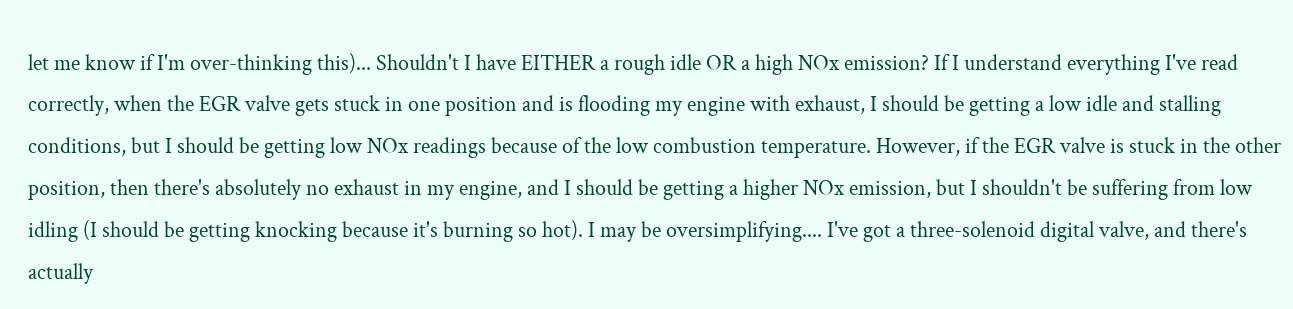let me know if I'm over-thinking this)... Shouldn't I have EITHER a rough idle OR a high NOx emission? If I understand everything I've read correctly, when the EGR valve gets stuck in one position and is flooding my engine with exhaust, I should be getting a low idle and stalling conditions, but I should be getting low NOx readings because of the low combustion temperature. However, if the EGR valve is stuck in the other position, then there's absolutely no exhaust in my engine, and I should be getting a higher NOx emission, but I shouldn't be suffering from low idling (I should be getting knocking because it's burning so hot). I may be oversimplifying.... I've got a three-solenoid digital valve, and there's actually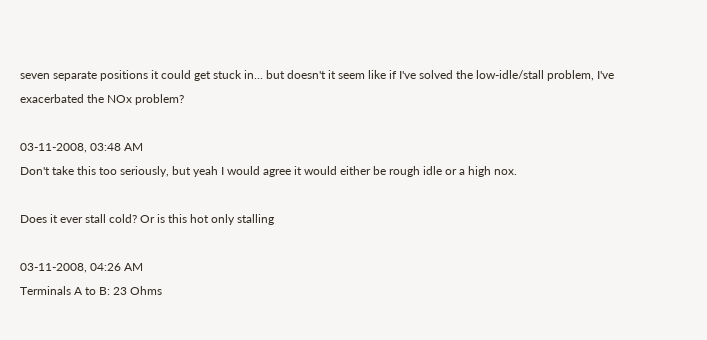seven separate positions it could get stuck in... but doesn't it seem like if I've solved the low-idle/stall problem, I've exacerbated the NOx problem?

03-11-2008, 03:48 AM
Don't take this too seriously, but yeah I would agree it would either be rough idle or a high nox.

Does it ever stall cold? Or is this hot only stalling

03-11-2008, 04:26 AM
Terminals A to B: 23 Ohms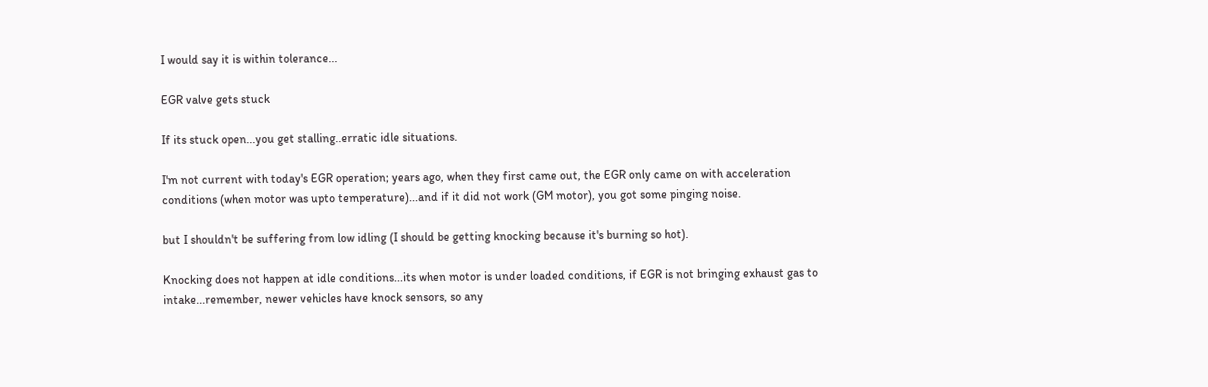I would say it is within tolerance...

EGR valve gets stuck

If its stuck open...you get stalling..erratic idle situations.

I'm not current with today's EGR operation; years ago, when they first came out, the EGR only came on with acceleration conditions (when motor was upto temperature)...and if it did not work (GM motor), you got some pinging noise.

but I shouldn't be suffering from low idling (I should be getting knocking because it's burning so hot).

Knocking does not happen at idle conditions...its when motor is under loaded conditions, if EGR is not bringing exhaust gas to intake...remember, newer vehicles have knock sensors, so any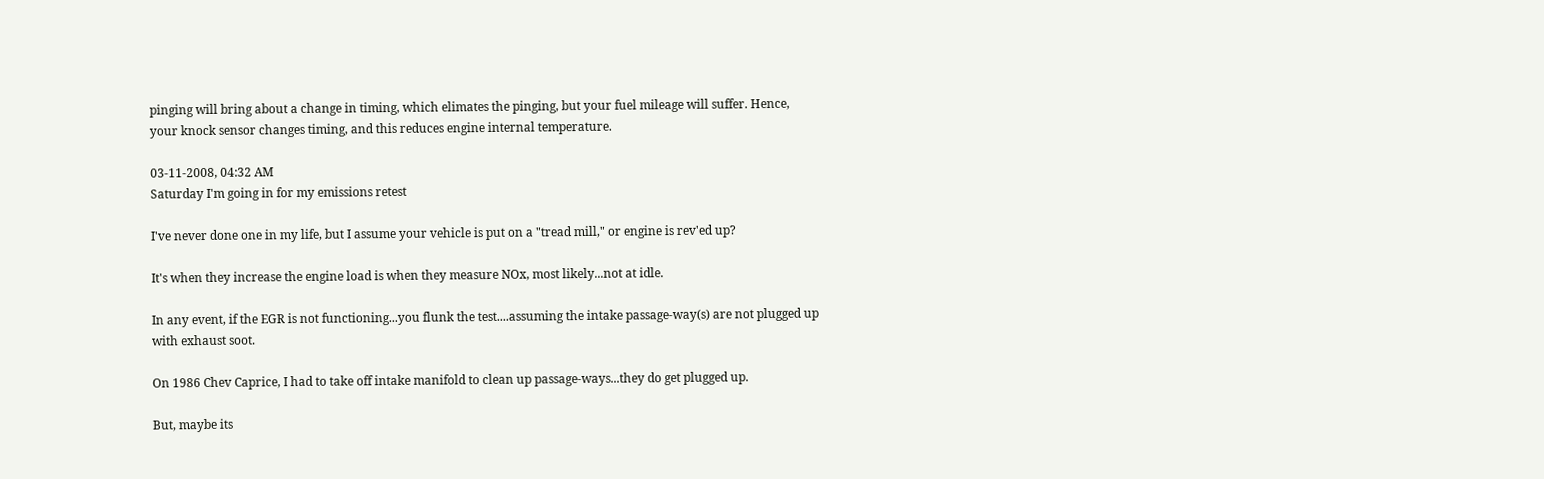pinging will bring about a change in timing, which elimates the pinging, but your fuel mileage will suffer. Hence, your knock sensor changes timing, and this reduces engine internal temperature.

03-11-2008, 04:32 AM
Saturday I'm going in for my emissions retest

I've never done one in my life, but I assume your vehicle is put on a "tread mill," or engine is rev'ed up?

It's when they increase the engine load is when they measure NOx, most likely...not at idle.

In any event, if the EGR is not functioning...you flunk the test....assuming the intake passage-way(s) are not plugged up with exhaust soot.

On 1986 Chev Caprice, I had to take off intake manifold to clean up passage-ways...they do get plugged up.

But, maybe its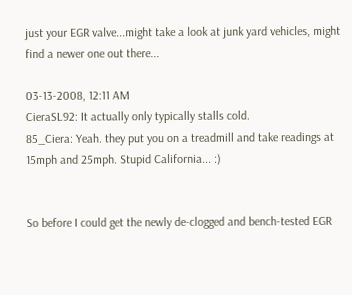just your EGR valve...might take a look at junk yard vehicles, might find a newer one out there...

03-13-2008, 12:11 AM
CieraSL92: It actually only typically stalls cold.
85_Ciera: Yeah. they put you on a treadmill and take readings at 15mph and 25mph. Stupid California... :)


So before I could get the newly de-clogged and bench-tested EGR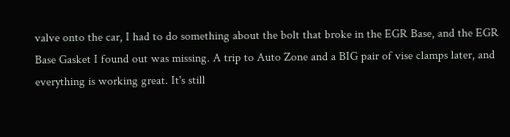valve onto the car, I had to do something about the bolt that broke in the EGR Base, and the EGR Base Gasket I found out was missing. A trip to Auto Zone and a BIG pair of vise clamps later, and everything is working great. It's still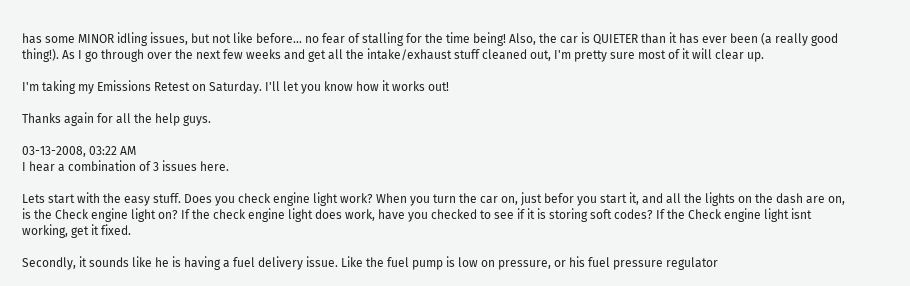has some MINOR idling issues, but not like before... no fear of stalling for the time being! Also, the car is QUIETER than it has ever been (a really good thing!). As I go through over the next few weeks and get all the intake/exhaust stuff cleaned out, I'm pretty sure most of it will clear up.

I'm taking my Emissions Retest on Saturday. I'll let you know how it works out!

Thanks again for all the help guys.

03-13-2008, 03:22 AM
I hear a combination of 3 issues here.

Lets start with the easy stuff. Does you check engine light work? When you turn the car on, just befor you start it, and all the lights on the dash are on, is the Check engine light on? If the check engine light does work, have you checked to see if it is storing soft codes? If the Check engine light isnt working, get it fixed.

Secondly, it sounds like he is having a fuel delivery issue. Like the fuel pump is low on pressure, or his fuel pressure regulator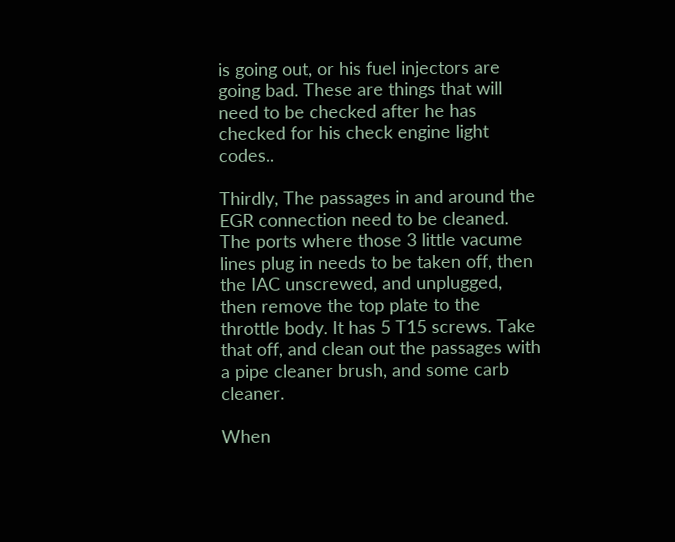is going out, or his fuel injectors are going bad. These are things that will need to be checked after he has checked for his check engine light codes..

Thirdly, The passages in and around the EGR connection need to be cleaned. The ports where those 3 little vacume lines plug in needs to be taken off, then the IAC unscrewed, and unplugged, then remove the top plate to the throttle body. It has 5 T15 screws. Take that off, and clean out the passages with a pipe cleaner brush, and some carb cleaner.

When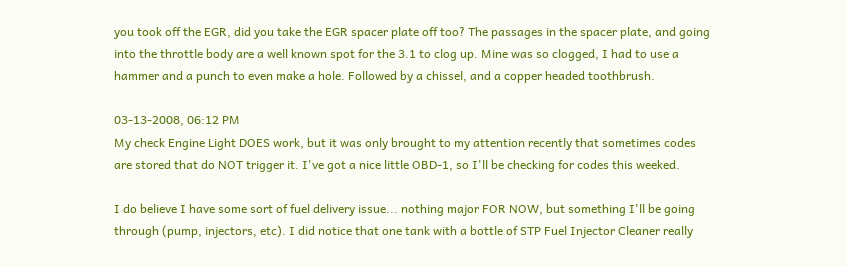you took off the EGR, did you take the EGR spacer plate off too? The passages in the spacer plate, and going into the throttle body are a well known spot for the 3.1 to clog up. Mine was so clogged, I had to use a hammer and a punch to even make a hole. Followed by a chissel, and a copper headed toothbrush.

03-13-2008, 06:12 PM
My check Engine Light DOES work, but it was only brought to my attention recently that sometimes codes are stored that do NOT trigger it. I've got a nice little OBD-1, so I'll be checking for codes this weeked.

I do believe I have some sort of fuel delivery issue... nothing major FOR NOW, but something I'll be going through (pump, injectors, etc). I did notice that one tank with a bottle of STP Fuel Injector Cleaner really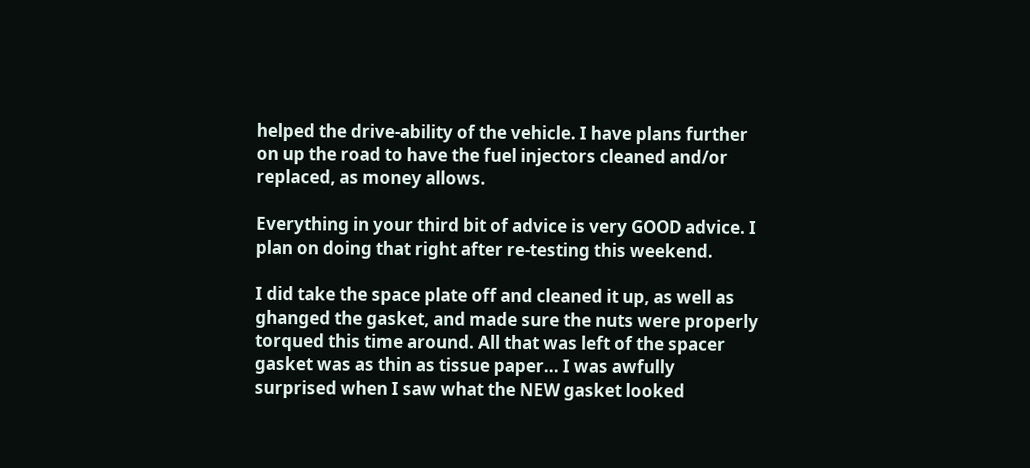helped the drive-ability of the vehicle. I have plans further on up the road to have the fuel injectors cleaned and/or replaced, as money allows.

Everything in your third bit of advice is very GOOD advice. I plan on doing that right after re-testing this weekend.

I did take the space plate off and cleaned it up, as well as ghanged the gasket, and made sure the nuts were properly torqued this time around. All that was left of the spacer gasket was as thin as tissue paper... I was awfully surprised when I saw what the NEW gasket looked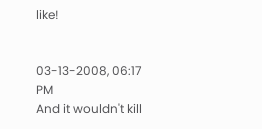like!


03-13-2008, 06:17 PM
And it wouldn't kill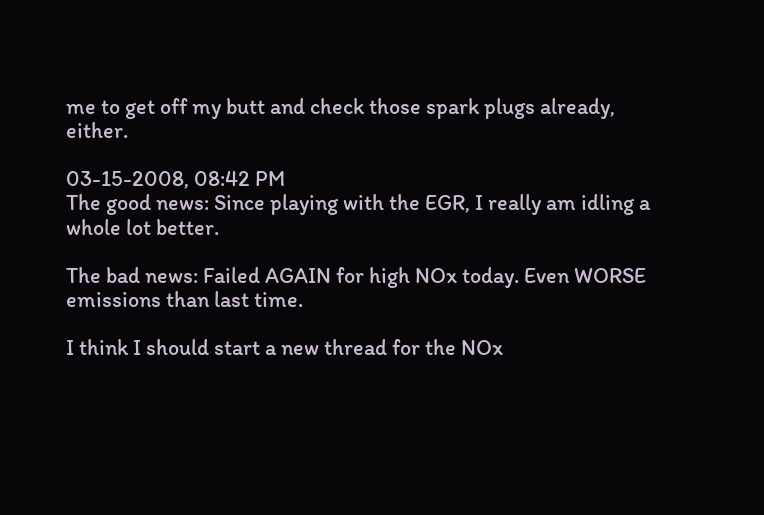me to get off my butt and check those spark plugs already, either.

03-15-2008, 08:42 PM
The good news: Since playing with the EGR, I really am idling a whole lot better.

The bad news: Failed AGAIN for high NOx today. Even WORSE emissions than last time.

I think I should start a new thread for the NOx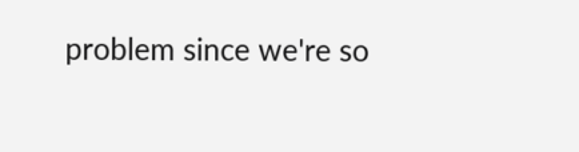problem since we're so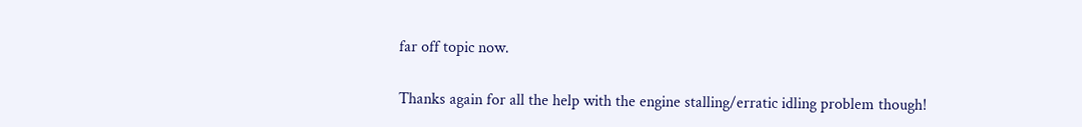far off topic now.

Thanks again for all the help with the engine stalling/erratic idling problem though!